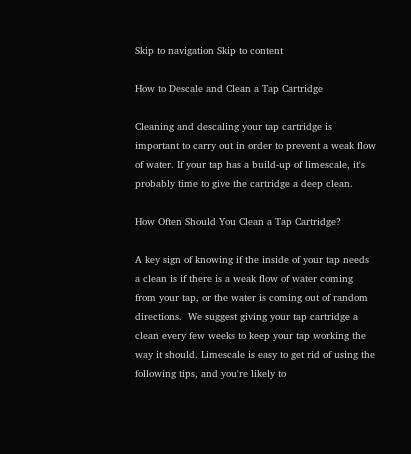Skip to navigation Skip to content

How to Descale and Clean a Tap Cartridge

Cleaning and descaling your tap cartridge is important to carry out in order to prevent a weak flow of water. If your tap has a build-up of limescale, it's probably time to give the cartridge a deep clean.

How Often Should You Clean a Tap Cartridge?

A key sign of knowing if the inside of your tap needs a clean is if there is a weak flow of water coming from your tap, or the water is coming out of random directions.  We suggest giving your tap cartridge a clean every few weeks to keep your tap working the way it should. Limescale is easy to get rid of using the following tips, and you're likely to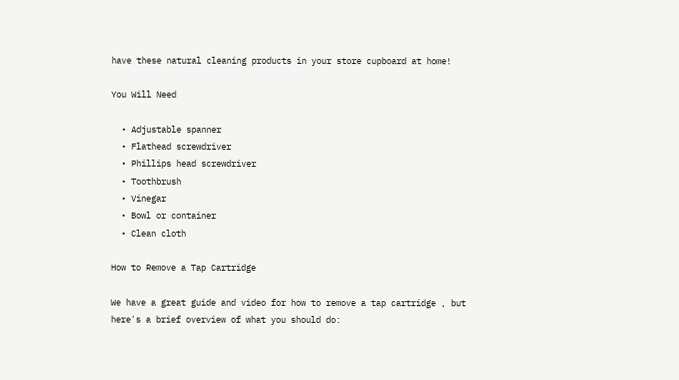have these natural cleaning products in your store cupboard at home!

You Will Need

  • Adjustable spanner
  • Flathead screwdriver
  • Phillips head screwdriver
  • Toothbrush
  • Vinegar
  • Bowl or container
  • Clean cloth

How to Remove a Tap Cartridge

We have a great guide and video for how to remove a tap cartridge , but here's a brief overview of what you should do: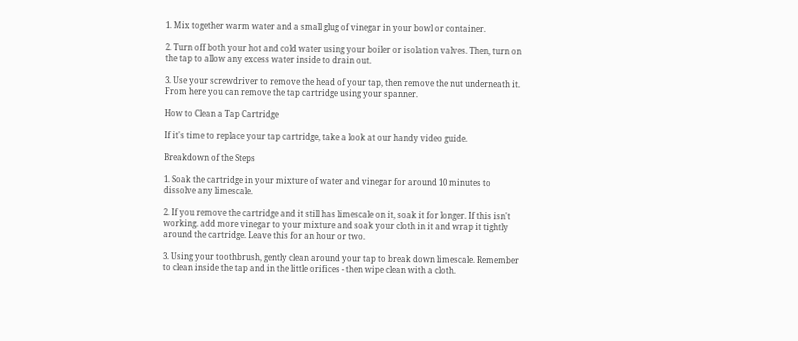1. Mix together warm water and a small glug of vinegar in your bowl or container.

2. Turn off both your hot and cold water using your boiler or isolation valves. Then, turn on the tap to allow any excess water inside to drain out.

3. Use your screwdriver to remove the head of your tap, then remove the nut underneath it. From here you can remove the tap cartridge using your spanner.

How to Clean a Tap Cartridge

If it's time to replace your tap cartridge, take a look at our handy video guide.

Breakdown of the Steps

1. Soak the cartridge in your mixture of water and vinegar for around 10 minutes to dissolve any limescale.

2. If you remove the cartridge and it still has limescale on it, soak it for longer. If this isn't working. add more vinegar to your mixture and soak your cloth in it and wrap it tightly around the cartridge. Leave this for an hour or two.

3. Using your toothbrush, gently clean around your tap to break down limescale. Remember to clean inside the tap and in the little orifices - then wipe clean with a cloth.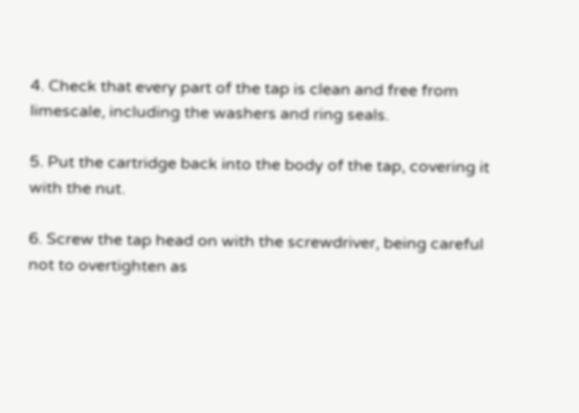4. Check that every part of the tap is clean and free from limescale, including the washers and ring seals.

5. Put the cartridge back into the body of the tap, covering it with the nut.

6. Screw the tap head on with the screwdriver, being careful not to overtighten as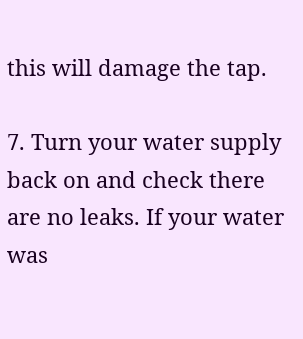this will damage the tap.

7. Turn your water supply back on and check there are no leaks. If your water was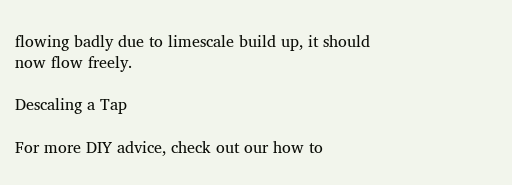flowing badly due to limescale build up, it should now flow freely.

Descaling a Tap

For more DIY advice, check out our how to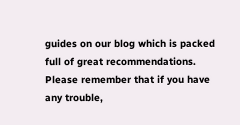guides on our blog which is packed full of great recommendations. Please remember that if you have any trouble,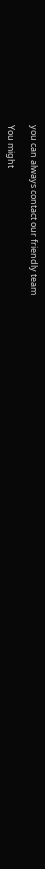you can always contact our friendly team

You might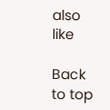also like

Back to top